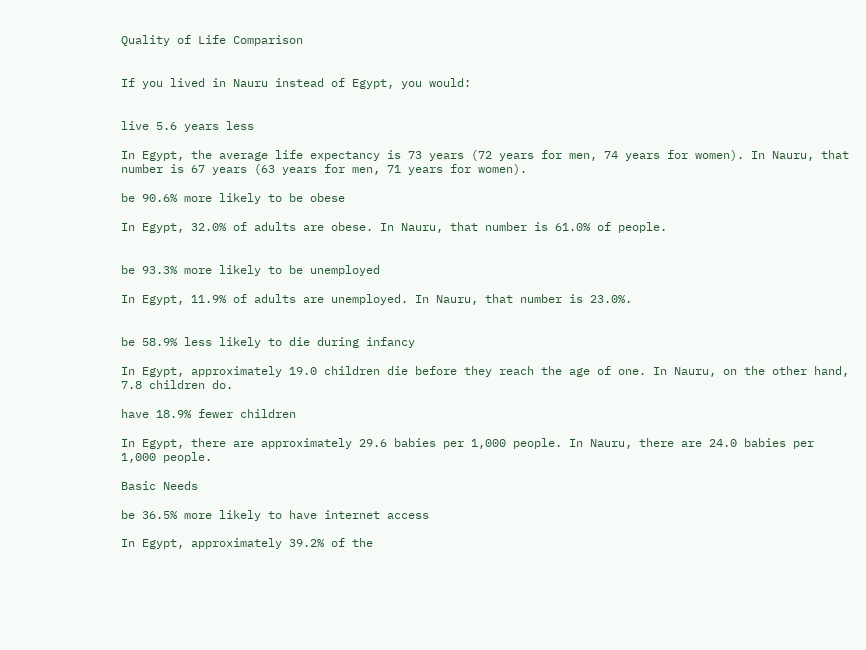Quality of Life Comparison


If you lived in Nauru instead of Egypt, you would:


live 5.6 years less

In Egypt, the average life expectancy is 73 years (72 years for men, 74 years for women). In Nauru, that number is 67 years (63 years for men, 71 years for women).

be 90.6% more likely to be obese

In Egypt, 32.0% of adults are obese. In Nauru, that number is 61.0% of people.


be 93.3% more likely to be unemployed

In Egypt, 11.9% of adults are unemployed. In Nauru, that number is 23.0%.


be 58.9% less likely to die during infancy

In Egypt, approximately 19.0 children die before they reach the age of one. In Nauru, on the other hand, 7.8 children do.

have 18.9% fewer children

In Egypt, there are approximately 29.6 babies per 1,000 people. In Nauru, there are 24.0 babies per 1,000 people.

Basic Needs

be 36.5% more likely to have internet access

In Egypt, approximately 39.2% of the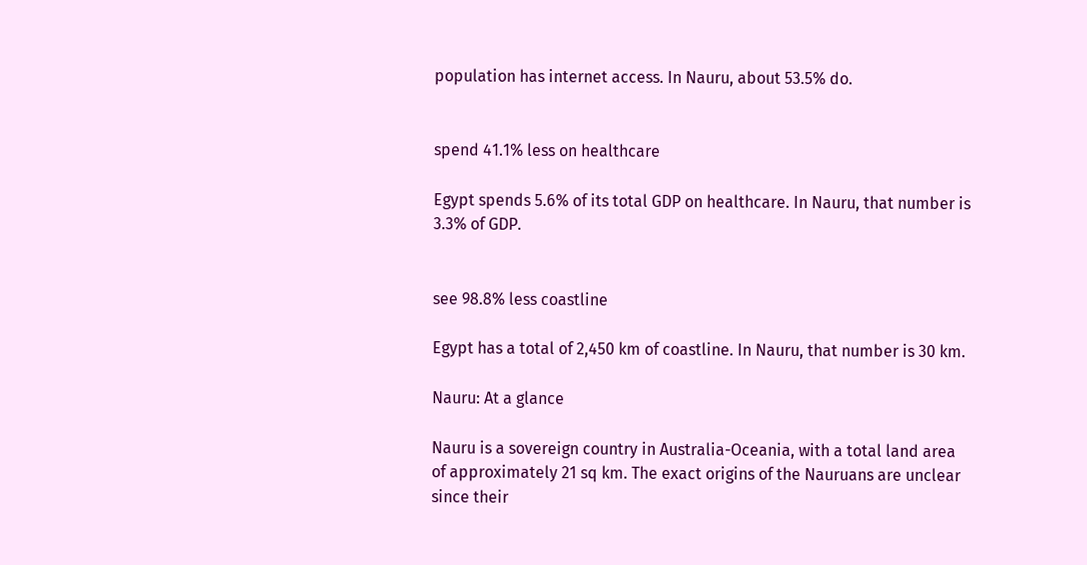population has internet access. In Nauru, about 53.5% do.


spend 41.1% less on healthcare

Egypt spends 5.6% of its total GDP on healthcare. In Nauru, that number is 3.3% of GDP.


see 98.8% less coastline

Egypt has a total of 2,450 km of coastline. In Nauru, that number is 30 km.

Nauru: At a glance

Nauru is a sovereign country in Australia-Oceania, with a total land area of approximately 21 sq km. The exact origins of the Nauruans are unclear since their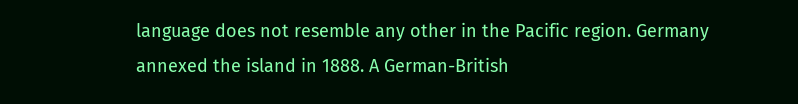language does not resemble any other in the Pacific region. Germany annexed the island in 1888. A German-British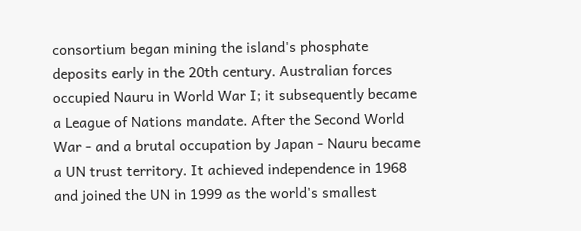consortium began mining the island's phosphate deposits early in the 20th century. Australian forces occupied Nauru in World War I; it subsequently became a League of Nations mandate. After the Second World War - and a brutal occupation by Japan - Nauru became a UN trust territory. It achieved independence in 1968 and joined the UN in 1999 as the world's smallest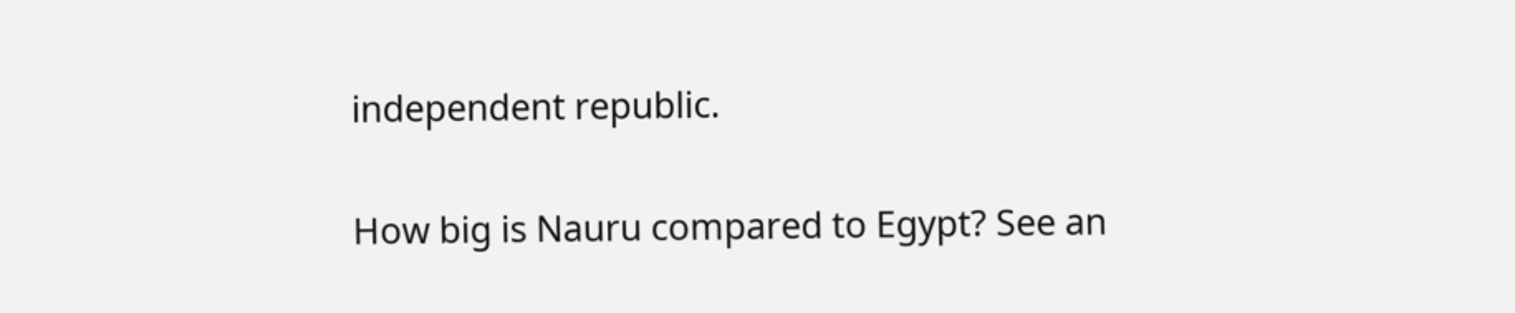independent republic.

How big is Nauru compared to Egypt? See an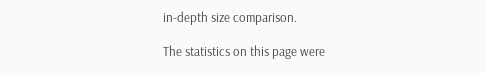in-depth size comparison.

The statistics on this page were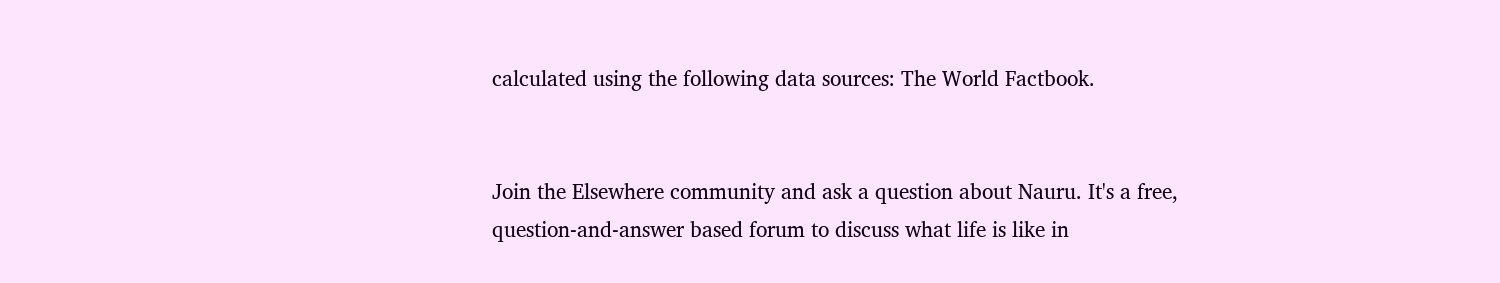calculated using the following data sources: The World Factbook.


Join the Elsewhere community and ask a question about Nauru. It's a free, question-and-answer based forum to discuss what life is like in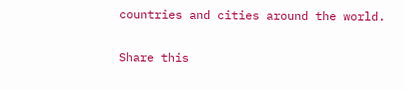countries and cities around the world.

Share this